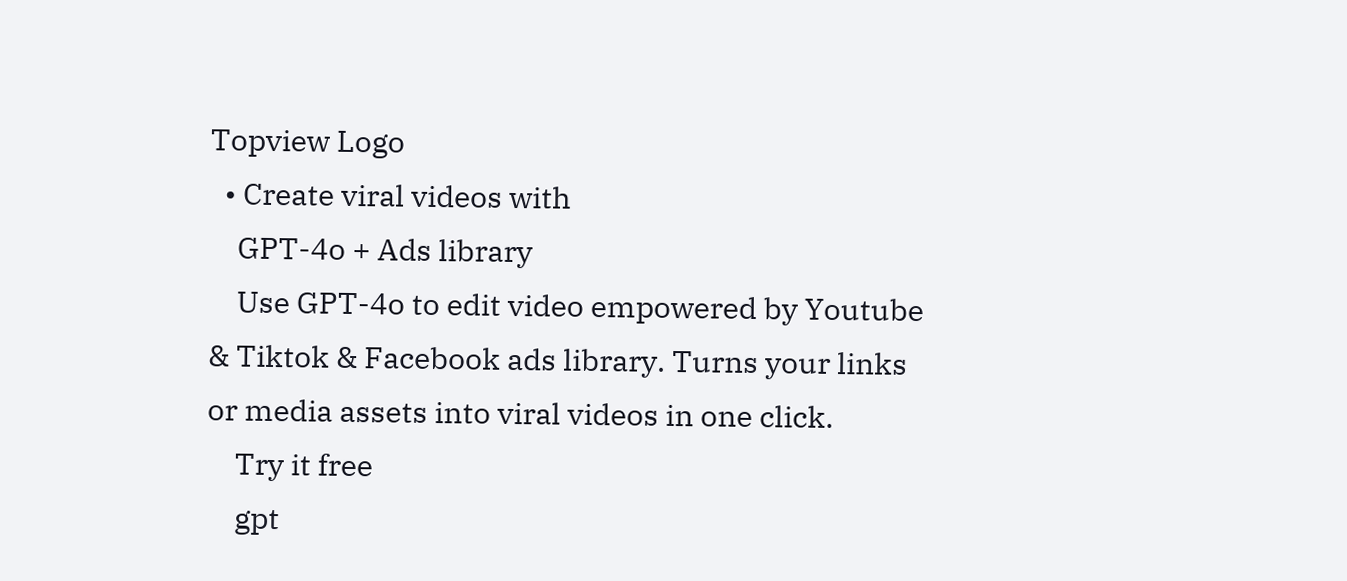Topview Logo
  • Create viral videos with
    GPT-4o + Ads library
    Use GPT-4o to edit video empowered by Youtube & Tiktok & Facebook ads library. Turns your links or media assets into viral videos in one click.
    Try it free
    gpt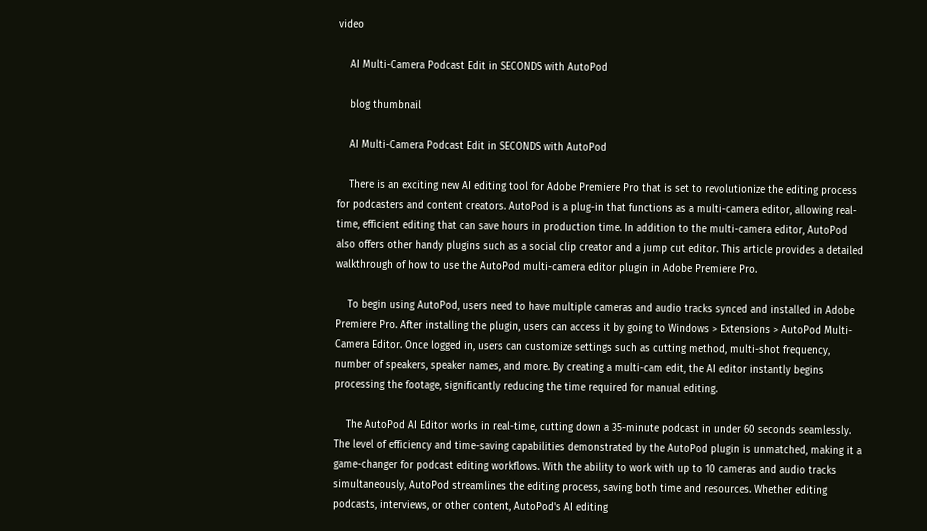video

    AI Multi-Camera Podcast Edit in SECONDS with AutoPod

    blog thumbnail

    AI Multi-Camera Podcast Edit in SECONDS with AutoPod

    There is an exciting new AI editing tool for Adobe Premiere Pro that is set to revolutionize the editing process for podcasters and content creators. AutoPod is a plug-in that functions as a multi-camera editor, allowing real-time, efficient editing that can save hours in production time. In addition to the multi-camera editor, AutoPod also offers other handy plugins such as a social clip creator and a jump cut editor. This article provides a detailed walkthrough of how to use the AutoPod multi-camera editor plugin in Adobe Premiere Pro.

    To begin using AutoPod, users need to have multiple cameras and audio tracks synced and installed in Adobe Premiere Pro. After installing the plugin, users can access it by going to Windows > Extensions > AutoPod Multi-Camera Editor. Once logged in, users can customize settings such as cutting method, multi-shot frequency, number of speakers, speaker names, and more. By creating a multi-cam edit, the AI editor instantly begins processing the footage, significantly reducing the time required for manual editing.

    The AutoPod AI Editor works in real-time, cutting down a 35-minute podcast in under 60 seconds seamlessly. The level of efficiency and time-saving capabilities demonstrated by the AutoPod plugin is unmatched, making it a game-changer for podcast editing workflows. With the ability to work with up to 10 cameras and audio tracks simultaneously, AutoPod streamlines the editing process, saving both time and resources. Whether editing podcasts, interviews, or other content, AutoPod's AI editing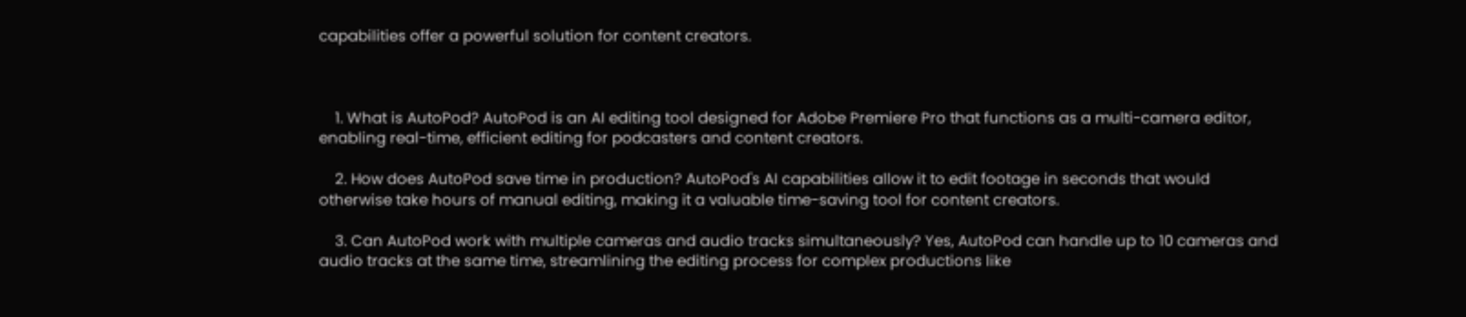capabilities offer a powerful solution for content creators.



    1. What is AutoPod? AutoPod is an AI editing tool designed for Adobe Premiere Pro that functions as a multi-camera editor, enabling real-time, efficient editing for podcasters and content creators.

    2. How does AutoPod save time in production? AutoPod's AI capabilities allow it to edit footage in seconds that would otherwise take hours of manual editing, making it a valuable time-saving tool for content creators.

    3. Can AutoPod work with multiple cameras and audio tracks simultaneously? Yes, AutoPod can handle up to 10 cameras and audio tracks at the same time, streamlining the editing process for complex productions like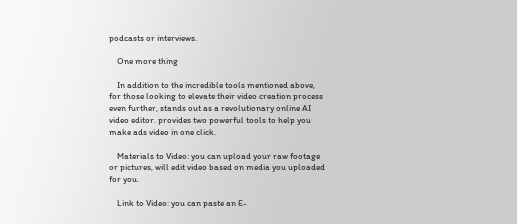podcasts or interviews.

    One more thing

    In addition to the incredible tools mentioned above, for those looking to elevate their video creation process even further, stands out as a revolutionary online AI video editor. provides two powerful tools to help you make ads video in one click.

    Materials to Video: you can upload your raw footage or pictures, will edit video based on media you uploaded for you.

    Link to Video: you can paste an E-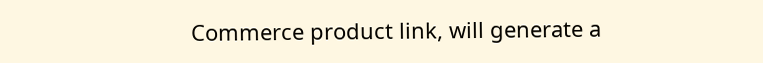Commerce product link, will generate a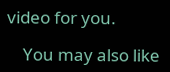video for you.

    You may also like